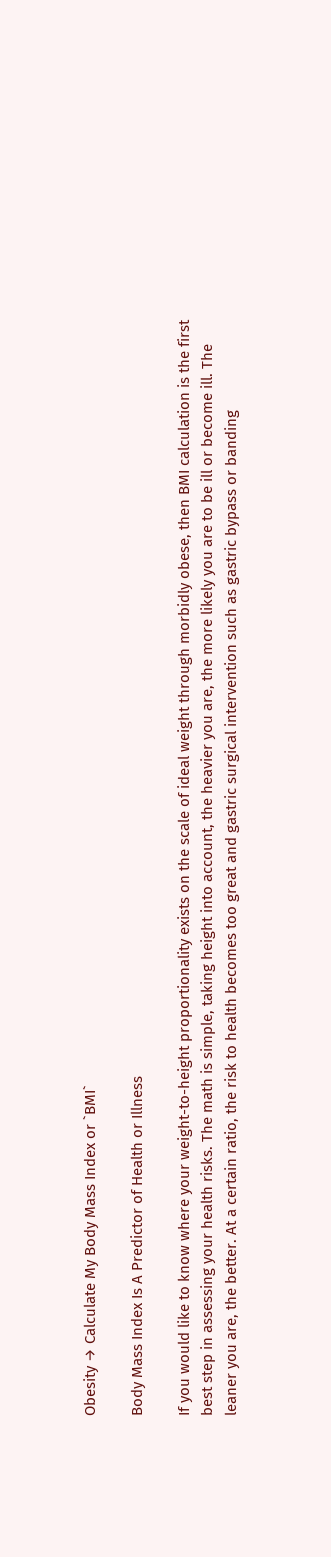Obesity → Calculate My Body Mass Index or `BMI`

Body Mass Index Is A Predictor of Health or Illness

If you would like to know where your weight-to-height proportionality exists on the scale of ideal weight through morbidly obese, then BMI calculation is the first best step in assessing your health risks. The math is simple, taking height into account, the heavier you are, the more likely you are to be ill or become ill. The leaner you are, the better. At a certain ratio, the risk to health becomes too great and gastric surgical intervention such as gastric bypass or banding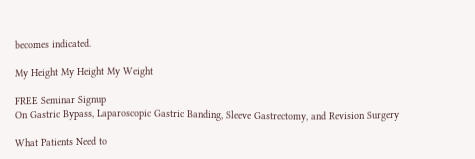becomes indicated.

My Height My Height My Weight

FREE Seminar Signup
On Gastric Bypass, Laparoscopic Gastric Banding, Sleeve Gastrectomy, and Revision Surgery

What Patients Need to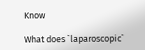Know

What does `laparoscopic`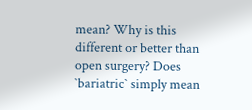mean? Why is this different or better than open surgery? Does `bariatric` simply mean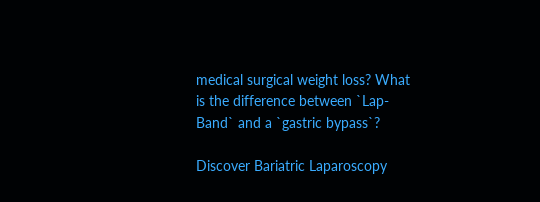medical surgical weight loss? What is the difference between `Lap-Band` and a `gastric bypass`?

Discover Bariatric Laparoscopy